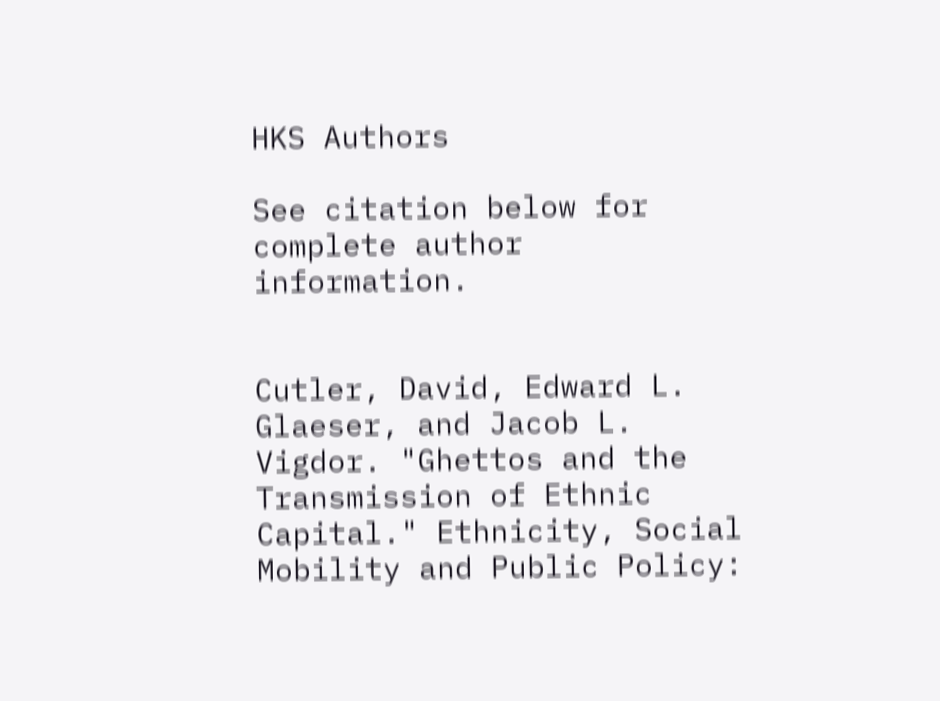HKS Authors

See citation below for complete author information.


Cutler, David, Edward L. Glaeser, and Jacob L. Vigdor. "Ghettos and the Transmission of Ethnic Capital." Ethnicity, Social Mobility and Public Policy: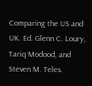Comparing the US and UK. Ed. Glenn C. Loury, Tariq Modood, and Steven M. Teles.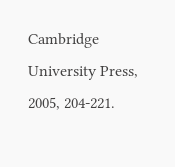Cambridge University Press, 2005, 204-221.